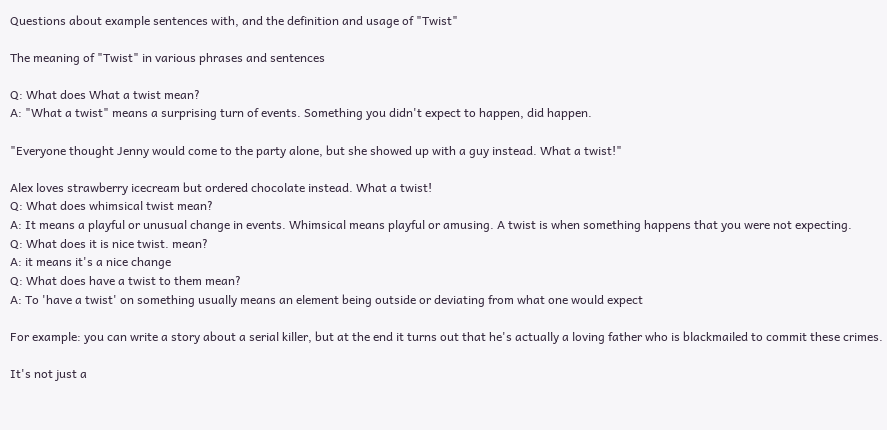Questions about example sentences with, and the definition and usage of "Twist"

The meaning of "Twist" in various phrases and sentences

Q: What does What a twist mean?
A: "What a twist" means a surprising turn of events. Something you didn't expect to happen, did happen.

"Everyone thought Jenny would come to the party alone, but she showed up with a guy instead. What a twist!"

Alex loves strawberry icecream but ordered chocolate instead. What a twist!
Q: What does whimsical twist mean?
A: It means a playful or unusual change in events. Whimsical means playful or amusing. A twist is when something happens that you were not expecting.
Q: What does it is nice twist. mean?
A: it means it's a nice change
Q: What does have a twist to them mean?
A: To 'have a twist' on something usually means an element being outside or deviating from what one would expect

For example: you can write a story about a serial killer, but at the end it turns out that he's actually a loving father who is blackmailed to commit these crimes.

It's not just a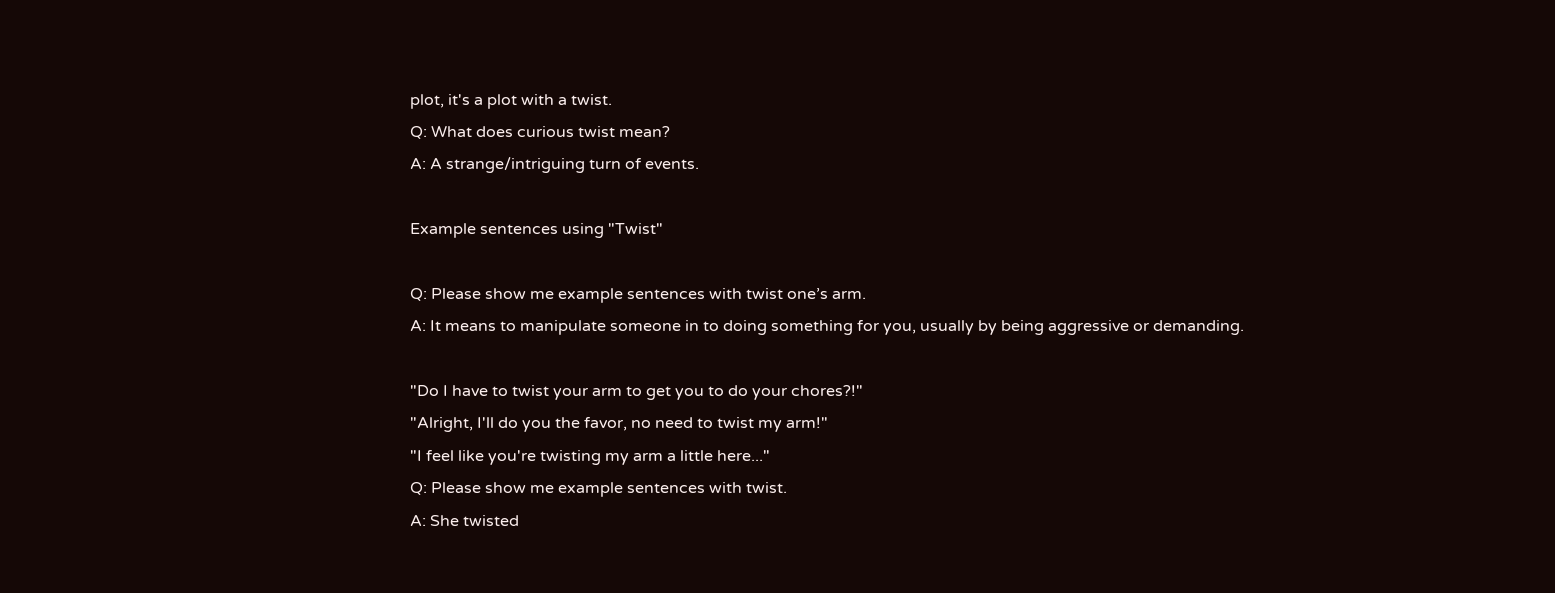plot, it's a plot with a twist.
Q: What does curious twist mean?
A: A strange/intriguing turn of events.

Example sentences using "Twist"

Q: Please show me example sentences with twist one’s arm.
A: It means to manipulate someone in to doing something for you, usually by being aggressive or demanding.

"Do I have to twist your arm to get you to do your chores?!"
"Alright, I'll do you the favor, no need to twist my arm!"
"I feel like you're twisting my arm a little here..."
Q: Please show me example sentences with twist.
A: She twisted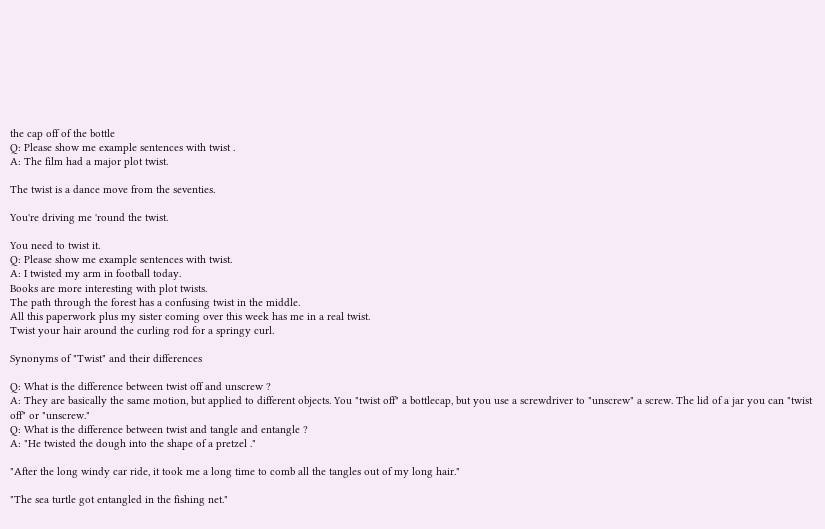the cap off of the bottle
Q: Please show me example sentences with twist .
A: The film had a major plot twist.

The twist is a dance move from the seventies.

You're driving me 'round the twist.

You need to twist it.
Q: Please show me example sentences with twist.
A: I twisted my arm in football today.
Books are more interesting with plot twists.
The path through the forest has a confusing twist in the middle.
All this paperwork plus my sister coming over this week has me in a real twist.
Twist your hair around the curling rod for a springy curl.

Synonyms of "Twist" and their differences

Q: What is the difference between twist off and unscrew ?
A: They are basically the same motion, but applied to different objects. You "twist off" a bottlecap, but you use a screwdriver to "unscrew" a screw. The lid of a jar you can "twist off" or "unscrew."
Q: What is the difference between twist and tangle and entangle ?
A: "He twisted the dough into the shape of a pretzel ."

"After the long windy car ride, it took me a long time to comb all the tangles out of my long hair."

"The sea turtle got entangled in the fishing net."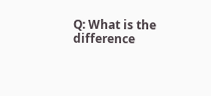Q: What is the difference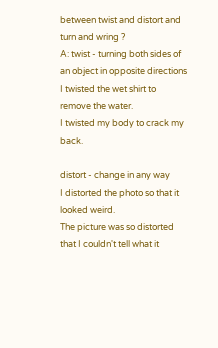between twist and distort and turn and wring ?
A: twist - turning both sides of an object in opposite directions
I twisted the wet shirt to remove the water.
I twisted my body to crack my back.

distort - change in any way
I distorted the photo so that it looked weird.
The picture was so distorted that I couldn't tell what it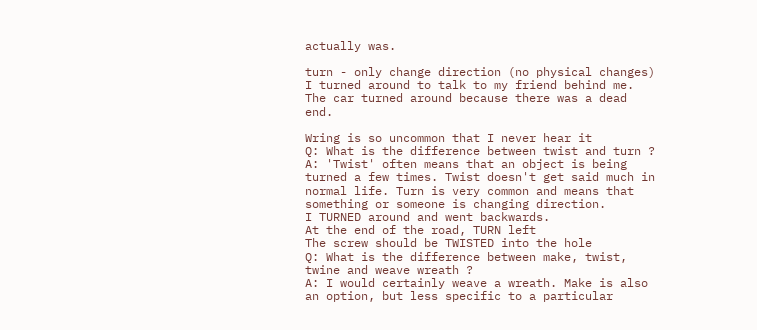actually was.

turn - only change direction (no physical changes)
I turned around to talk to my friend behind me.
The car turned around because there was a dead end.

Wring is so uncommon that I never hear it
Q: What is the difference between twist and turn ?
A: 'Twist' often means that an object is being turned a few times. Twist doesn't get said much in normal life. Turn is very common and means that something or someone is changing direction.
I TURNED around and went backwards.
At the end of the road, TURN left
The screw should be TWISTED into the hole
Q: What is the difference between make, twist, twine and weave wreath ?
A: I would certainly weave a wreath. Make is also an option, but less specific to a particular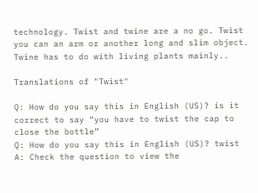technology. Twist and twine are a no go. Twist you can an arm or another long and slim object. Twine has to do with living plants mainly..

Translations of "Twist"

Q: How do you say this in English (US)? is it correct to say “you have to twist the cap to close the bottle”
Q: How do you say this in English (US)? twist
A: Check the question to view the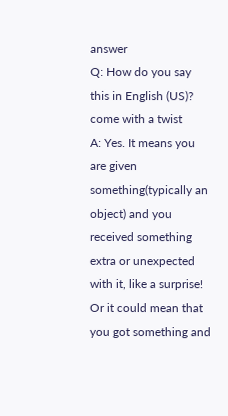answer
Q: How do you say this in English (US)? come with a twist
A: Yes. It means you are given something(typically an object) and you received something extra or unexpected with it, like a surprise! Or it could mean that you got something and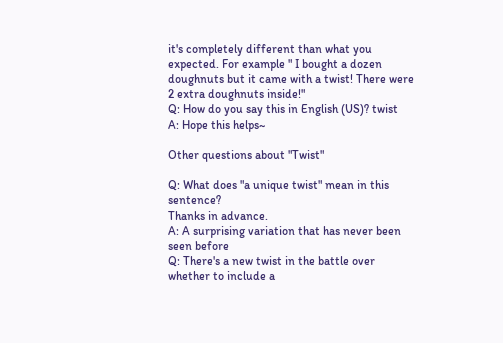it's completely different than what you expected. For example " I bought a dozen doughnuts but it came with a twist! There were 2 extra doughnuts inside!"
Q: How do you say this in English (US)? twist
A: Hope this helps~

Other questions about "Twist"

Q: What does "a unique twist" mean in this sentence?
Thanks in advance.
A: A surprising variation that has never been seen before
Q: There's a new twist in the battle over whether to include a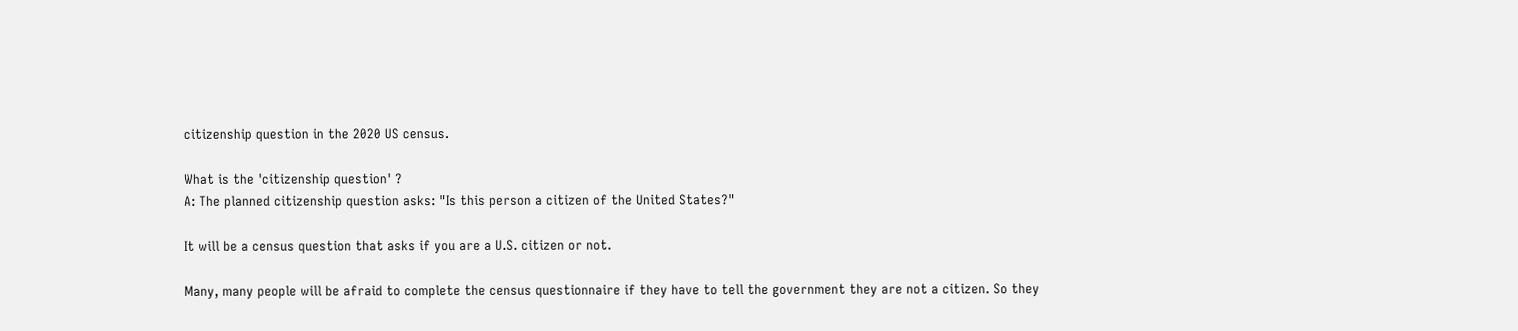citizenship question in the 2020 US census.

What is the 'citizenship question' ?
A: The planned citizenship question asks: "Is this person a citizen of the United States?"

It will be a census question that asks if you are a U.S. citizen or not.

Many, many people will be afraid to complete the census questionnaire if they have to tell the government they are not a citizen. So they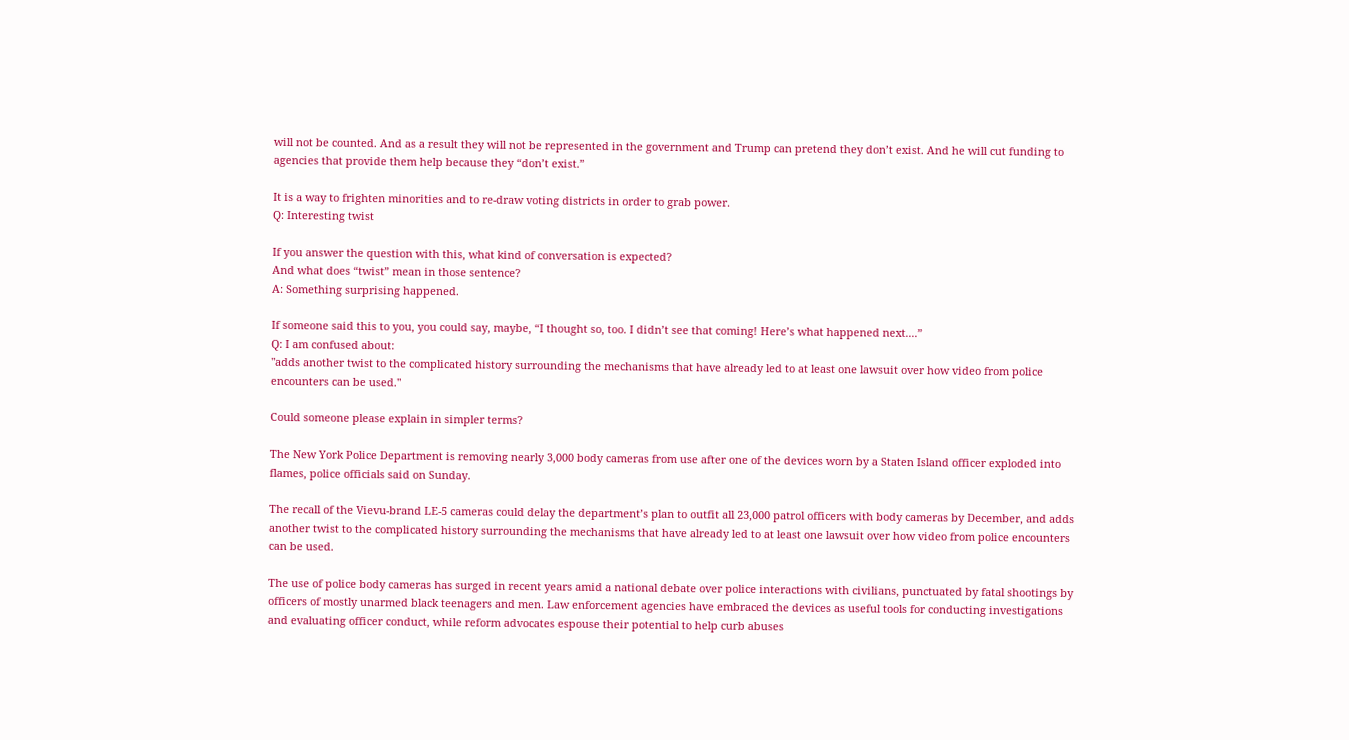will not be counted. And as a result they will not be represented in the government and Trump can pretend they don’t exist. And he will cut funding to agencies that provide them help because they “don’t exist.”

It is a way to frighten minorities and to re-draw voting districts in order to grab power.
Q: Interesting twist

If you answer the question with this, what kind of conversation is expected?
And what does “twist” mean in those sentence?
A: Something surprising happened.

If someone said this to you, you could say, maybe, “I thought so, too. I didn’t see that coming! Here’s what happened next....”
Q: I am confused about:
"adds another twist to the complicated history surrounding the mechanisms that have already led to at least one lawsuit over how video from police encounters can be used."

Could someone please explain in simpler terms?

The New York Police Department is removing nearly 3,000 body cameras from use after one of the devices worn by a Staten Island officer exploded into flames, police officials said on Sunday.

The recall of the Vievu-brand LE-5 cameras could delay the department’s plan to outfit all 23,000 patrol officers with body cameras by December, and adds another twist to the complicated history surrounding the mechanisms that have already led to at least one lawsuit over how video from police encounters can be used.

The use of police body cameras has surged in recent years amid a national debate over police interactions with civilians, punctuated by fatal shootings by officers of mostly unarmed black teenagers and men. Law enforcement agencies have embraced the devices as useful tools for conducting investigations and evaluating officer conduct, while reform advocates espouse their potential to help curb abuses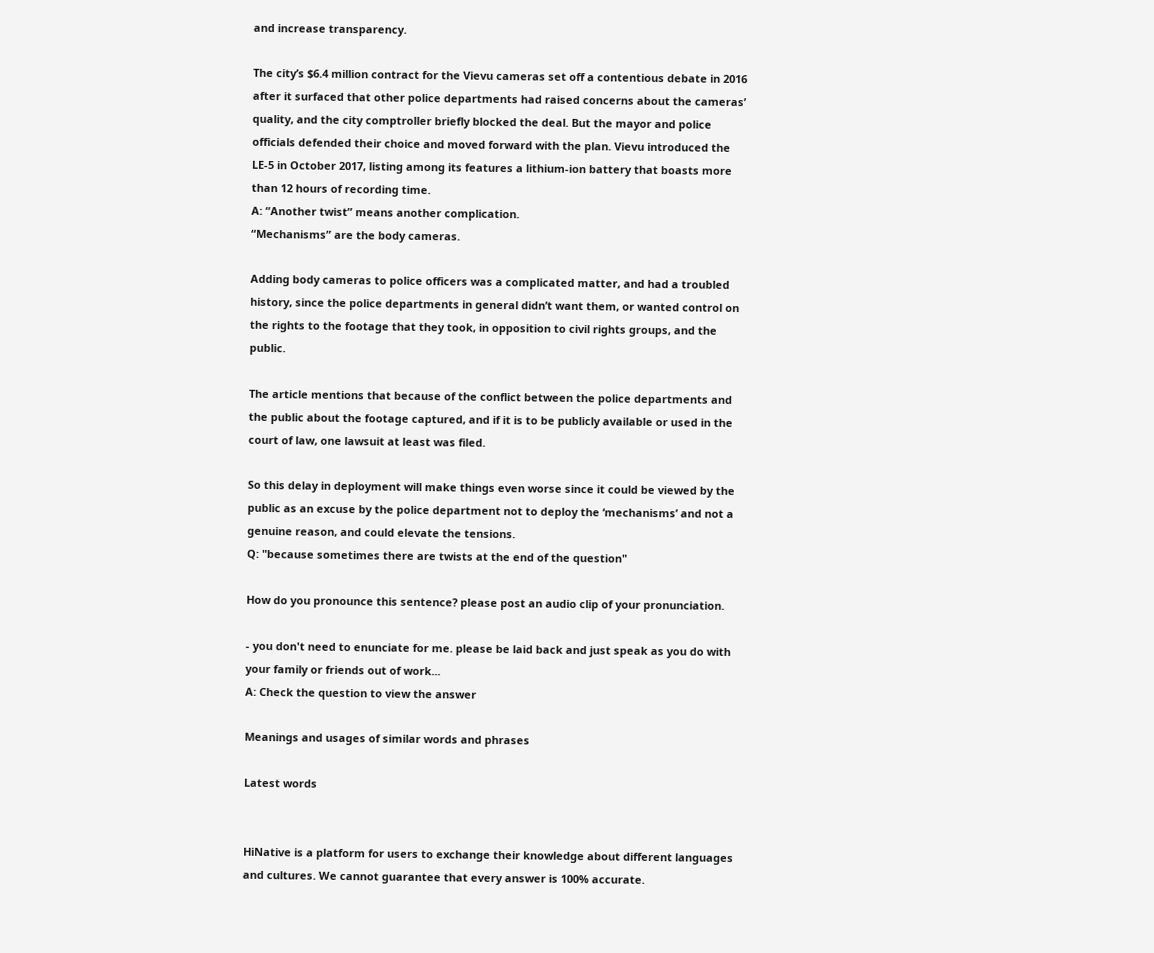and increase transparency.

The city’s $6.4 million contract for the Vievu cameras set off a contentious debate in 2016 after it surfaced that other police departments had raised concerns about the cameras’ quality, and the city comptroller briefly blocked the deal. But the mayor and police officials defended their choice and moved forward with the plan. Vievu introduced the LE-5 in October 2017, listing among its features a lithium-ion battery that boasts more than 12 hours of recording time.
A: “Another twist” means another complication.
“Mechanisms” are the body cameras.

Adding body cameras to police officers was a complicated matter, and had a troubled history, since the police departments in general didn’t want them, or wanted control on the rights to the footage that they took, in opposition to civil rights groups, and the public.

The article mentions that because of the conflict between the police departments and the public about the footage captured, and if it is to be publicly available or used in the court of law, one lawsuit at least was filed.

So this delay in deployment will make things even worse since it could be viewed by the public as an excuse by the police department not to deploy the ‘mechanisms’ and not a genuine reason, and could elevate the tensions.
Q: "because sometimes there are twists at the end of the question"

How do you pronounce this sentence? please post an audio clip of your pronunciation.

- you don't need to enunciate for me. please be laid back and just speak as you do with your family or friends out of work...
A: Check the question to view the answer

Meanings and usages of similar words and phrases

Latest words


HiNative is a platform for users to exchange their knowledge about different languages and cultures. We cannot guarantee that every answer is 100% accurate.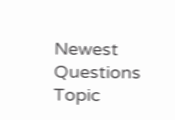Newest Questions
Topic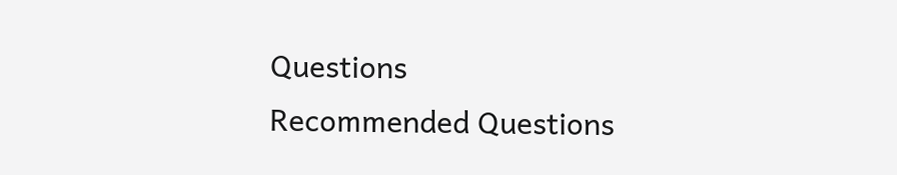Questions
Recommended Questions